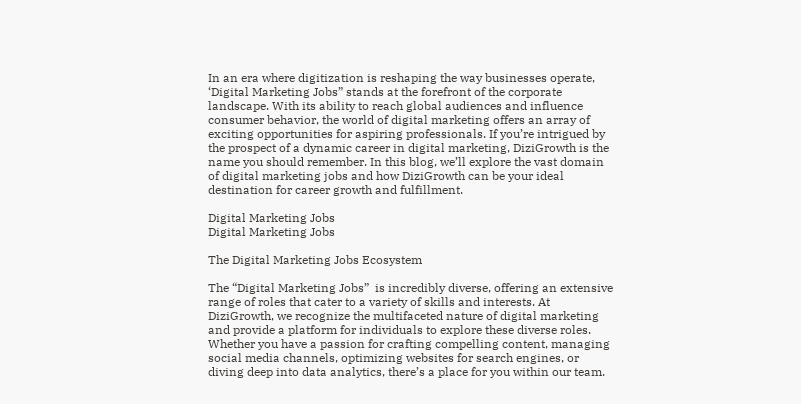In an era where digitization is reshaping the way businesses operate, ‘Digital Marketing Jobs” stands at the forefront of the corporate landscape. With its ability to reach global audiences and influence consumer behavior, the world of digital marketing offers an array of exciting opportunities for aspiring professionals. If you’re intrigued by the prospect of a dynamic career in digital marketing, DiziGrowth is the name you should remember. In this blog, we’ll explore the vast domain of digital marketing jobs and how DiziGrowth can be your ideal destination for career growth and fulfillment.

Digital Marketing Jobs
Digital Marketing Jobs

The Digital Marketing Jobs Ecosystem

The “Digital Marketing Jobs”  is incredibly diverse, offering an extensive range of roles that cater to a variety of skills and interests. At DiziGrowth, we recognize the multifaceted nature of digital marketing and provide a platform for individuals to explore these diverse roles. Whether you have a passion for crafting compelling content, managing social media channels, optimizing websites for search engines, or diving deep into data analytics, there’s a place for you within our team.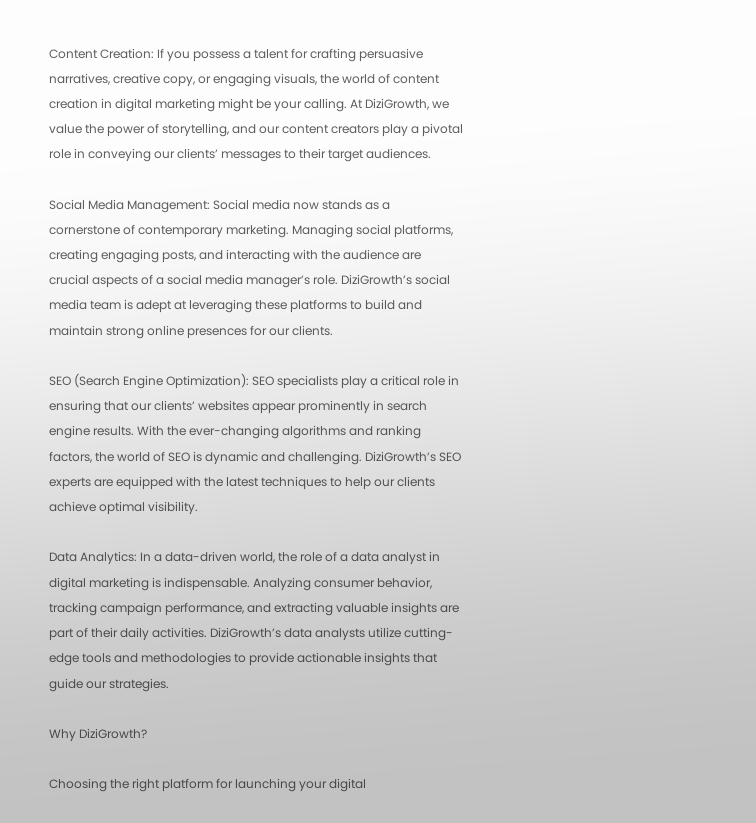Content Creation: If you possess a talent for crafting persuasive narratives, creative copy, or engaging visuals, the world of content creation in digital marketing might be your calling. At DiziGrowth, we value the power of storytelling, and our content creators play a pivotal role in conveying our clients’ messages to their target audiences.

Social Media Management: Social media now stands as a cornerstone of contemporary marketing. Managing social platforms, creating engaging posts, and interacting with the audience are crucial aspects of a social media manager’s role. DiziGrowth’s social media team is adept at leveraging these platforms to build and maintain strong online presences for our clients.

SEO (Search Engine Optimization): SEO specialists play a critical role in ensuring that our clients’ websites appear prominently in search engine results. With the ever-changing algorithms and ranking factors, the world of SEO is dynamic and challenging. DiziGrowth’s SEO experts are equipped with the latest techniques to help our clients achieve optimal visibility.

Data Analytics: In a data-driven world, the role of a data analyst in digital marketing is indispensable. Analyzing consumer behavior, tracking campaign performance, and extracting valuable insights are part of their daily activities. DiziGrowth’s data analysts utilize cutting-edge tools and methodologies to provide actionable insights that guide our strategies.

Why DiziGrowth?

Choosing the right platform for launching your digital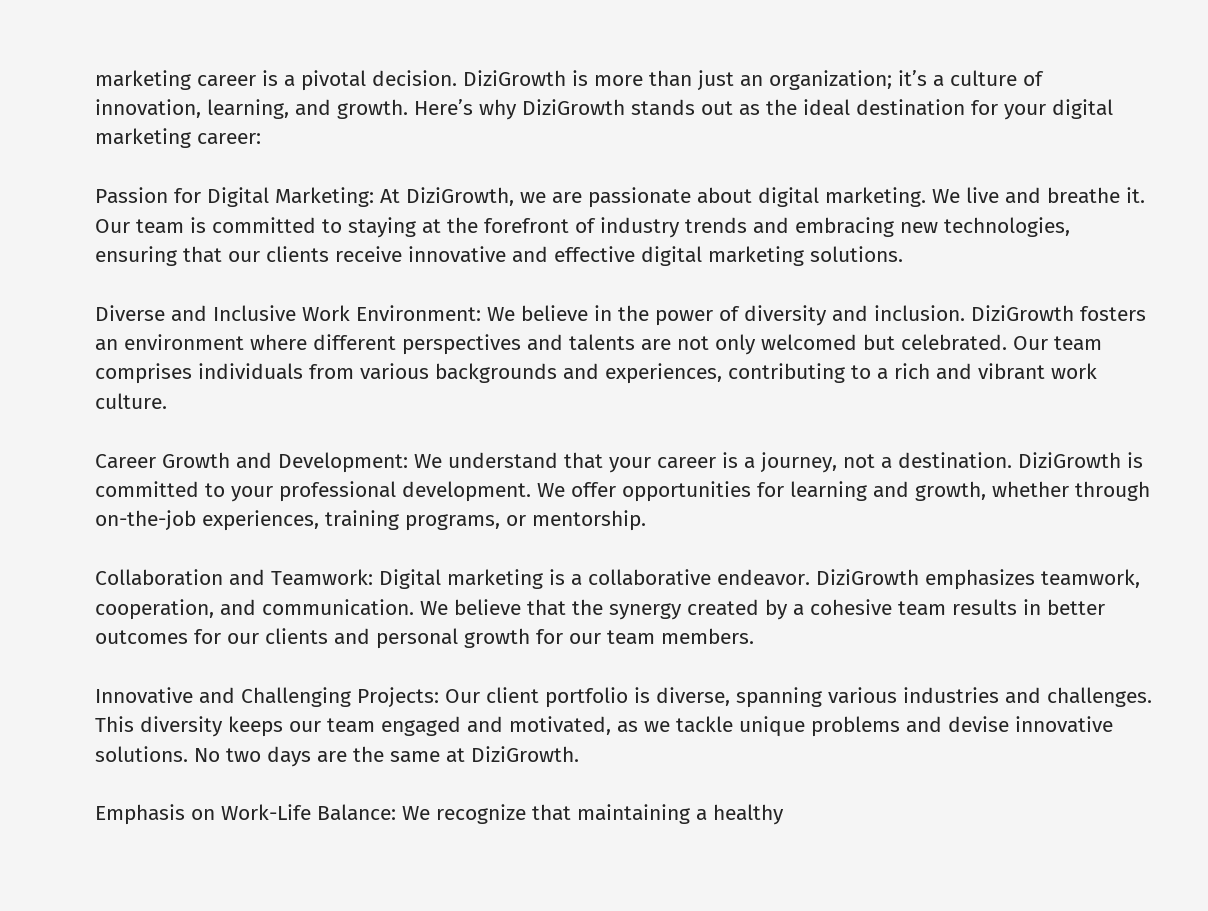marketing career is a pivotal decision. DiziGrowth is more than just an organization; it’s a culture of innovation, learning, and growth. Here’s why DiziGrowth stands out as the ideal destination for your digital marketing career:

Passion for Digital Marketing: At DiziGrowth, we are passionate about digital marketing. We live and breathe it. Our team is committed to staying at the forefront of industry trends and embracing new technologies, ensuring that our clients receive innovative and effective digital marketing solutions.

Diverse and Inclusive Work Environment: We believe in the power of diversity and inclusion. DiziGrowth fosters an environment where different perspectives and talents are not only welcomed but celebrated. Our team comprises individuals from various backgrounds and experiences, contributing to a rich and vibrant work culture.

Career Growth and Development: We understand that your career is a journey, not a destination. DiziGrowth is committed to your professional development. We offer opportunities for learning and growth, whether through on-the-job experiences, training programs, or mentorship.

Collaboration and Teamwork: Digital marketing is a collaborative endeavor. DiziGrowth emphasizes teamwork, cooperation, and communication. We believe that the synergy created by a cohesive team results in better outcomes for our clients and personal growth for our team members.

Innovative and Challenging Projects: Our client portfolio is diverse, spanning various industries and challenges. This diversity keeps our team engaged and motivated, as we tackle unique problems and devise innovative solutions. No two days are the same at DiziGrowth.

Emphasis on Work-Life Balance: We recognize that maintaining a healthy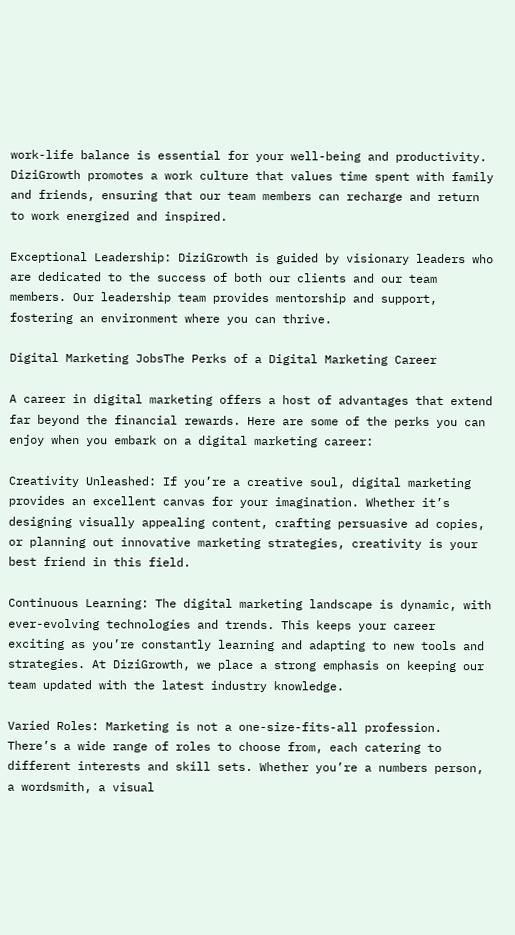work-life balance is essential for your well-being and productivity. DiziGrowth promotes a work culture that values time spent with family and friends, ensuring that our team members can recharge and return to work energized and inspired.

Exceptional Leadership: DiziGrowth is guided by visionary leaders who are dedicated to the success of both our clients and our team members. Our leadership team provides mentorship and support, fostering an environment where you can thrive.

Digital Marketing JobsThe Perks of a Digital Marketing Career

A career in digital marketing offers a host of advantages that extend far beyond the financial rewards. Here are some of the perks you can enjoy when you embark on a digital marketing career:

Creativity Unleashed: If you’re a creative soul, digital marketing provides an excellent canvas for your imagination. Whether it’s designing visually appealing content, crafting persuasive ad copies, or planning out innovative marketing strategies, creativity is your best friend in this field.

Continuous Learning: The digital marketing landscape is dynamic, with ever-evolving technologies and trends. This keeps your career exciting as you’re constantly learning and adapting to new tools and strategies. At DiziGrowth, we place a strong emphasis on keeping our team updated with the latest industry knowledge.

Varied Roles: Marketing is not a one-size-fits-all profession. There’s a wide range of roles to choose from, each catering to different interests and skill sets. Whether you’re a numbers person, a wordsmith, a visual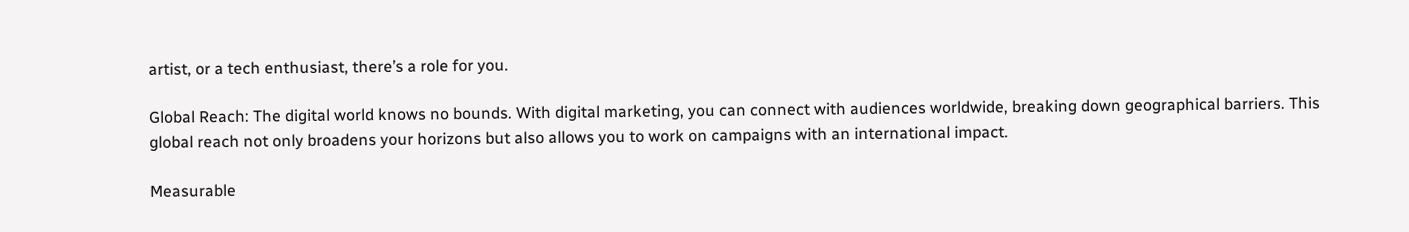artist, or a tech enthusiast, there’s a role for you.

Global Reach: The digital world knows no bounds. With digital marketing, you can connect with audiences worldwide, breaking down geographical barriers. This global reach not only broadens your horizons but also allows you to work on campaigns with an international impact.

Measurable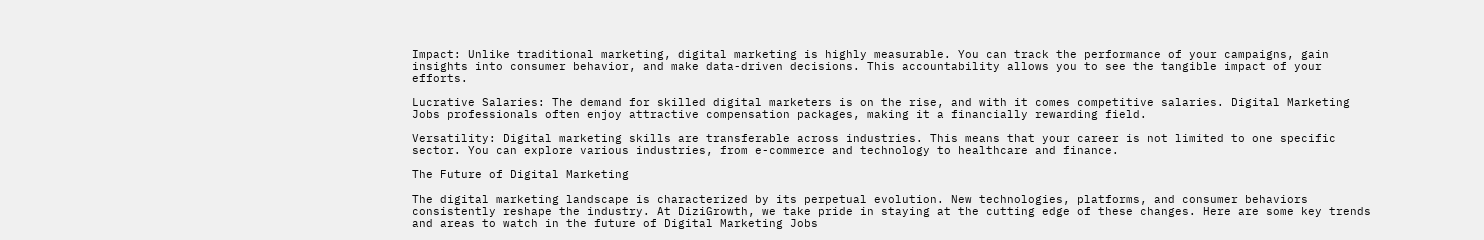Impact: Unlike traditional marketing, digital marketing is highly measurable. You can track the performance of your campaigns, gain insights into consumer behavior, and make data-driven decisions. This accountability allows you to see the tangible impact of your efforts.

Lucrative Salaries: The demand for skilled digital marketers is on the rise, and with it comes competitive salaries. Digital Marketing Jobs professionals often enjoy attractive compensation packages, making it a financially rewarding field.

Versatility: Digital marketing skills are transferable across industries. This means that your career is not limited to one specific sector. You can explore various industries, from e-commerce and technology to healthcare and finance.

The Future of Digital Marketing

The digital marketing landscape is characterized by its perpetual evolution. New technologies, platforms, and consumer behaviors consistently reshape the industry. At DiziGrowth, we take pride in staying at the cutting edge of these changes. Here are some key trends and areas to watch in the future of Digital Marketing Jobs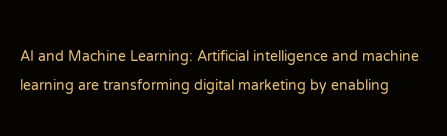AI and Machine Learning: Artificial intelligence and machine learning are transforming digital marketing by enabling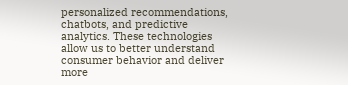personalized recommendations, chatbots, and predictive analytics. These technologies allow us to better understand consumer behavior and deliver more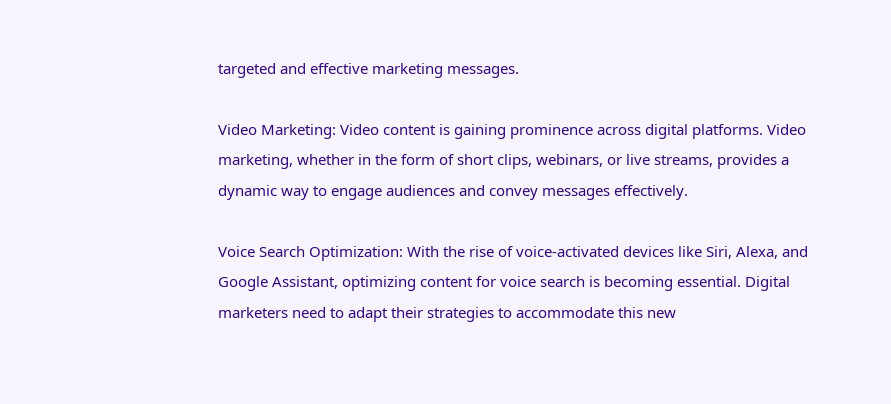targeted and effective marketing messages.

Video Marketing: Video content is gaining prominence across digital platforms. Video marketing, whether in the form of short clips, webinars, or live streams, provides a dynamic way to engage audiences and convey messages effectively.

Voice Search Optimization: With the rise of voice-activated devices like Siri, Alexa, and Google Assistant, optimizing content for voice search is becoming essential. Digital marketers need to adapt their strategies to accommodate this new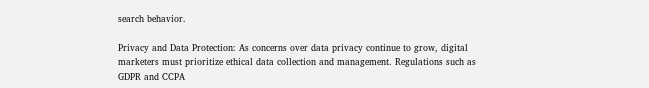search behavior.

Privacy and Data Protection: As concerns over data privacy continue to grow, digital marketers must prioritize ethical data collection and management. Regulations such as GDPR and CCPA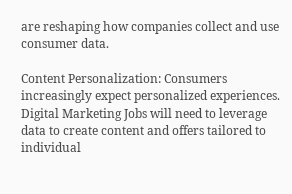are reshaping how companies collect and use consumer data.

Content Personalization: Consumers increasingly expect personalized experiences. Digital Marketing Jobs will need to leverage data to create content and offers tailored to individual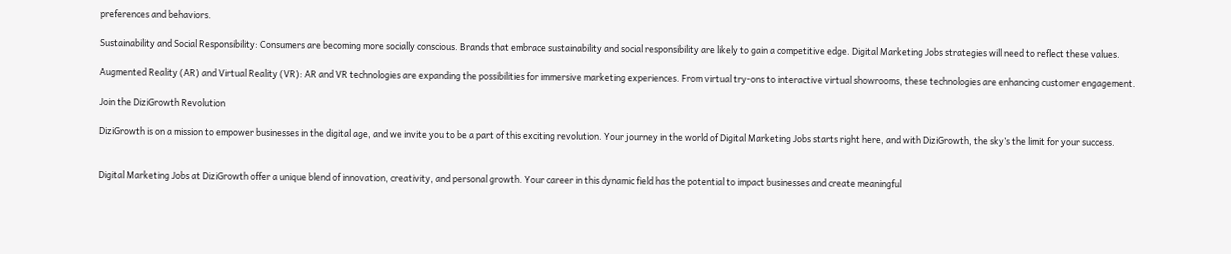preferences and behaviors.

Sustainability and Social Responsibility: Consumers are becoming more socially conscious. Brands that embrace sustainability and social responsibility are likely to gain a competitive edge. Digital Marketing Jobs strategies will need to reflect these values.

Augmented Reality (AR) and Virtual Reality (VR): AR and VR technologies are expanding the possibilities for immersive marketing experiences. From virtual try-ons to interactive virtual showrooms, these technologies are enhancing customer engagement.

Join the DiziGrowth Revolution

DiziGrowth is on a mission to empower businesses in the digital age, and we invite you to be a part of this exciting revolution. Your journey in the world of Digital Marketing Jobs starts right here, and with DiziGrowth, the sky’s the limit for your success.


Digital Marketing Jobs at DiziGrowth offer a unique blend of innovation, creativity, and personal growth. Your career in this dynamic field has the potential to impact businesses and create meaningful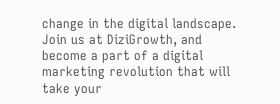change in the digital landscape. Join us at DiziGrowth, and become a part of a digital marketing revolution that will take your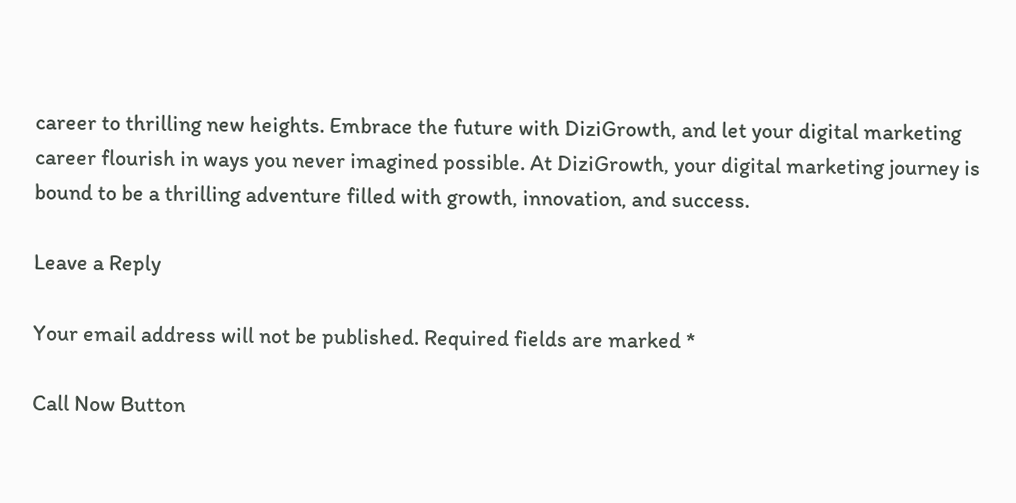career to thrilling new heights. Embrace the future with DiziGrowth, and let your digital marketing career flourish in ways you never imagined possible. At DiziGrowth, your digital marketing journey is bound to be a thrilling adventure filled with growth, innovation, and success.

Leave a Reply

Your email address will not be published. Required fields are marked *

Call Now Button